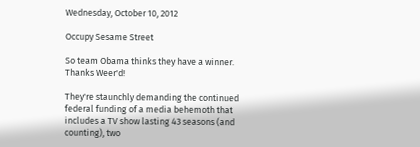Wednesday, October 10, 2012

Occupy Sesame Street

So team Obama thinks they have a winner.  Thanks Weer'd!

They're staunchly demanding the continued federal funding of a media behemoth that includes a TV show lasting 43 seasons (and counting), two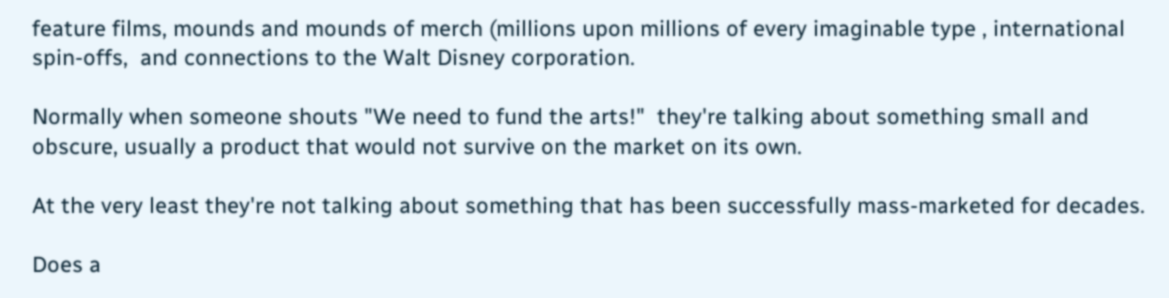feature films, mounds and mounds of merch (millions upon millions of every imaginable type , international spin-offs,  and connections to the Walt Disney corporation.

Normally when someone shouts "We need to fund the arts!"  they're talking about something small and obscure, usually a product that would not survive on the market on its own.

At the very least they're not talking about something that has been successfully mass-marketed for decades.

Does a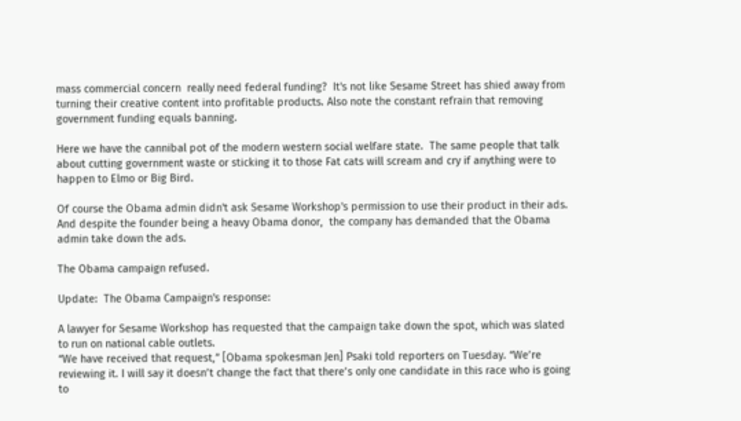mass commercial concern  really need federal funding?  It's not like Sesame Street has shied away from turning their creative content into profitable products. Also note the constant refrain that removing government funding equals banning.

Here we have the cannibal pot of the modern western social welfare state.  The same people that talk about cutting government waste or sticking it to those Fat cats will scream and cry if anything were to happen to Elmo or Big Bird.

Of course the Obama admin didn't ask Sesame Workshop's permission to use their product in their ads.
And despite the founder being a heavy Obama donor,  the company has demanded that the Obama admin take down the ads.

The Obama campaign refused.

Update:  The Obama Campaign's response:

A lawyer for Sesame Workshop has requested that the campaign take down the spot, which was slated to run on national cable outlets.
“We have received that request,” [Obama spokesman Jen] Psaki told reporters on Tuesday. “We’re reviewing it. I will say it doesn’t change the fact that there’s only one candidate in this race who is going to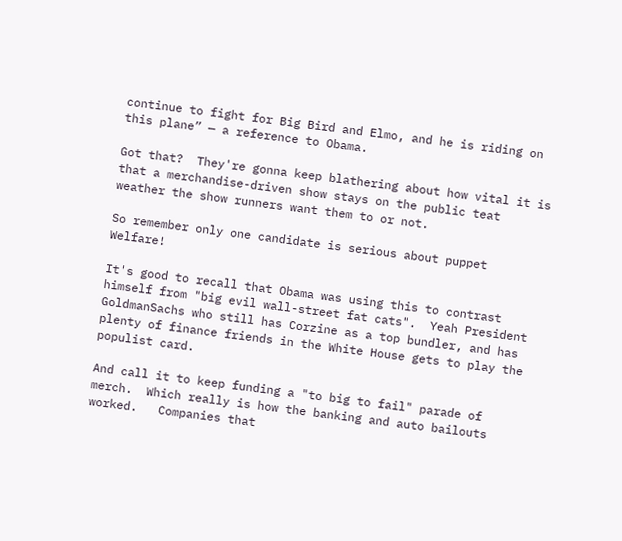continue to fight for Big Bird and Elmo, and he is riding on this plane” — a reference to Obama.

Got that?  They're gonna keep blathering about how vital it is that a merchandise-driven show stays on the public teat weather the show runners want them to or not.

So remember only one candidate is serious about puppet Welfare!

It's good to recall that Obama was using this to contrast himself from "big evil wall-street fat cats".  Yeah President GoldmanSachs who still has Corzine as a top bundler, and has plenty of finance friends in the White House gets to play the populist card.

And call it to keep funding a "to big to fail" parade of merch.  Which really is how the banking and auto bailouts worked.   Companies that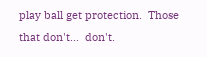play ball get protection.  Those that don't...  don't.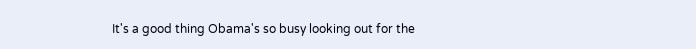It's a good thing Obama's so busy looking out for the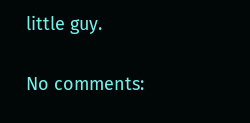little guy.

No comments: